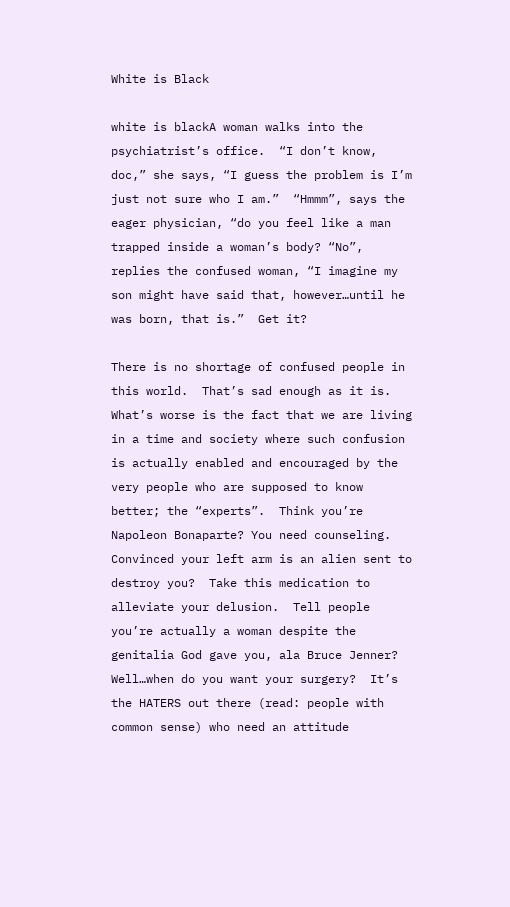White is Black

white is blackA woman walks into the psychiatrist’s office.  “I don’t know, doc,” she says, “I guess the problem is I’m just not sure who I am.”  “Hmmm”, says the eager physician, “do you feel like a man trapped inside a woman’s body? “No”, replies the confused woman, “I imagine my son might have said that, however…until he was born, that is.”  Get it?

There is no shortage of confused people in this world.  That’s sad enough as it is.  What’s worse is the fact that we are living in a time and society where such confusion is actually enabled and encouraged by the very people who are supposed to know better; the “experts”.  Think you’re Napoleon Bonaparte? You need counseling.  Convinced your left arm is an alien sent to destroy you?  Take this medication to alleviate your delusion.  Tell people you’re actually a woman despite the genitalia God gave you, ala Bruce Jenner?  Well…when do you want your surgery?  It’s the HATERS out there (read: people with common sense) who need an attitude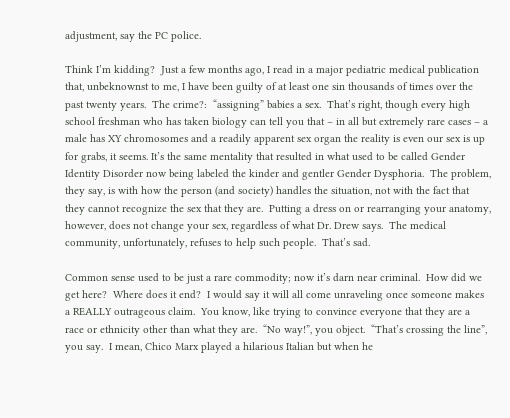adjustment, say the PC police.

Think I’m kidding?  Just a few months ago, I read in a major pediatric medical publication that, unbeknownst to me, I have been guilty of at least one sin thousands of times over the past twenty years.  The crime?:  “assigning” babies a sex.  That’s right, though every high school freshman who has taken biology can tell you that – in all but extremely rare cases – a male has XY chromosomes and a readily apparent sex organ the reality is even our sex is up for grabs, it seems. It’s the same mentality that resulted in what used to be called Gender Identity Disorder now being labeled the kinder and gentler Gender Dysphoria.  The problem, they say, is with how the person (and society) handles the situation, not with the fact that they cannot recognize the sex that they are.  Putting a dress on or rearranging your anatomy, however, does not change your sex, regardless of what Dr. Drew says.  The medical community, unfortunately, refuses to help such people.  That’s sad.

Common sense used to be just a rare commodity; now it’s darn near criminal.  How did we get here?  Where does it end?  I would say it will all come unraveling once someone makes a REALLY outrageous claim.  You know, like trying to convince everyone that they are a race or ethnicity other than what they are.  “No way!”, you object.  “That’s crossing the line”, you say.  I mean, Chico Marx played a hilarious Italian but when he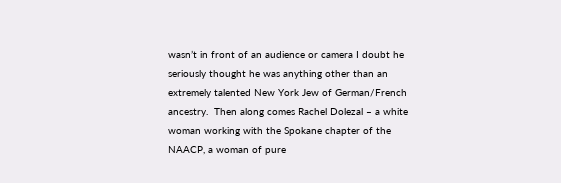wasn’t in front of an audience or camera I doubt he seriously thought he was anything other than an extremely talented New York Jew of German/French ancestry.  Then along comes Rachel Dolezal – a white woman working with the Spokane chapter of the NAACP, a woman of pure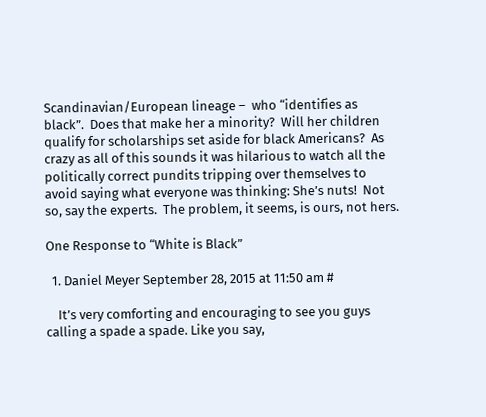Scandinavian/European lineage –  who “identifies as black”.  Does that make her a minority?  Will her children qualify for scholarships set aside for black Americans?  As crazy as all of this sounds it was hilarious to watch all the politically correct pundits tripping over themselves to avoid saying what everyone was thinking: She’s nuts!  Not so, say the experts.  The problem, it seems, is ours, not hers.

One Response to “White is Black”

  1. Daniel Meyer September 28, 2015 at 11:50 am #

    It’s very comforting and encouraging to see you guys calling a spade a spade. Like you say,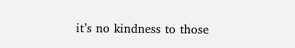it’s no kindness to those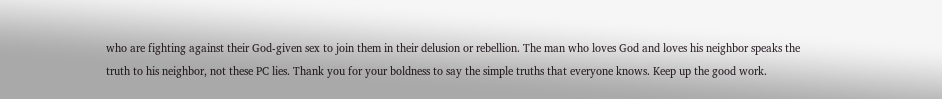who are fighting against their God-given sex to join them in their delusion or rebellion. The man who loves God and loves his neighbor speaks the truth to his neighbor, not these PC lies. Thank you for your boldness to say the simple truths that everyone knows. Keep up the good work.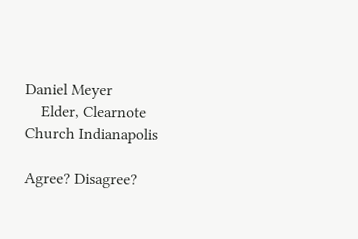Daniel Meyer
    Elder, Clearnote Church Indianapolis

Agree? Disagree?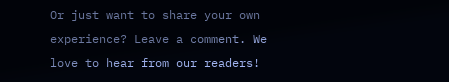Or just want to share your own experience? Leave a comment. We love to hear from our readers!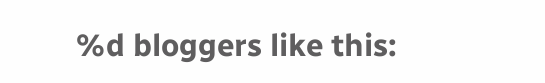%d bloggers like this: